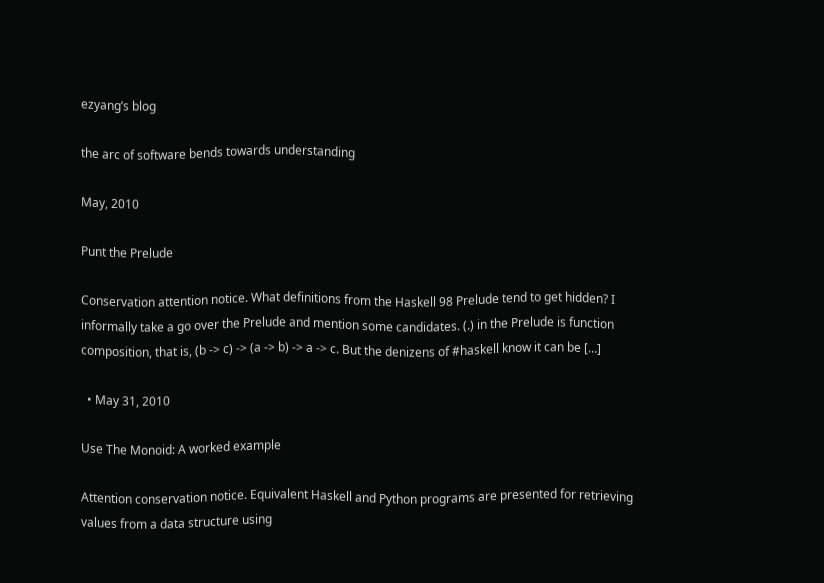ezyang’s blog

the arc of software bends towards understanding

May, 2010

Punt the Prelude

Conservation attention notice. What definitions from the Haskell 98 Prelude tend to get hidden? I informally take a go over the Prelude and mention some candidates. (.) in the Prelude is function composition, that is, (b -> c) -> (a -> b) -> a -> c. But the denizens of #haskell know it can be […]

  • May 31, 2010

Use The Monoid: A worked example

Attention conservation notice. Equivalent Haskell and Python programs are presented for retrieving values from a data structure using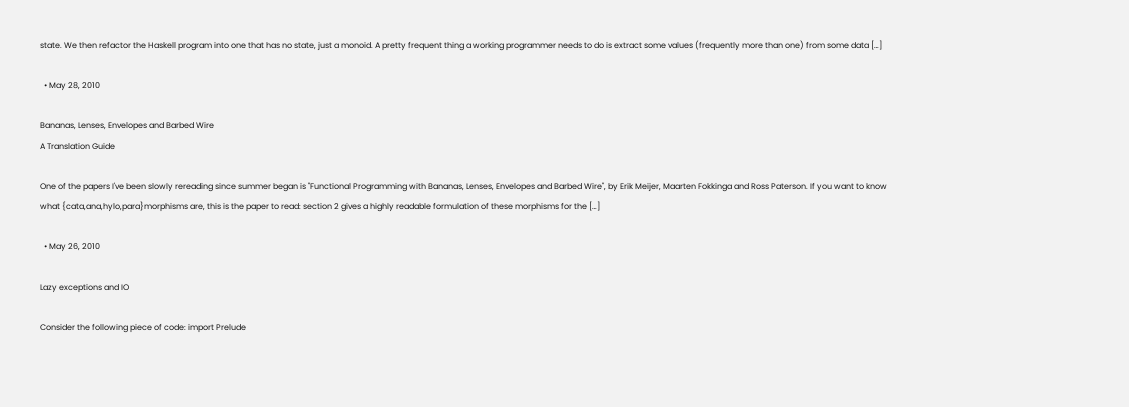state. We then refactor the Haskell program into one that has no state, just a monoid. A pretty frequent thing a working programmer needs to do is extract some values (frequently more than one) from some data […]

  • May 28, 2010

Bananas, Lenses, Envelopes and Barbed Wire
A Translation Guide

One of the papers I've been slowly rereading since summer began is "Functional Programming with Bananas, Lenses, Envelopes and Barbed Wire", by Erik Meijer, Maarten Fokkinga and Ross Paterson. If you want to know what {cata,ana,hylo,para}morphisms are, this is the paper to read: section 2 gives a highly readable formulation of these morphisms for the […]

  • May 26, 2010

Lazy exceptions and IO

Consider the following piece of code: import Prelude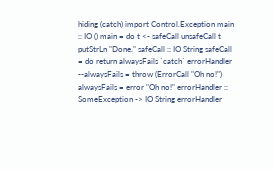hiding (catch) import Control.Exception main :: IO () main = do t <- safeCall unsafeCall t putStrLn "Done." safeCall :: IO String safeCall = do return alwaysFails `catch` errorHandler --alwaysFails = throw (ErrorCall "Oh no!") alwaysFails = error "Oh no!" errorHandler :: SomeException -> IO String errorHandler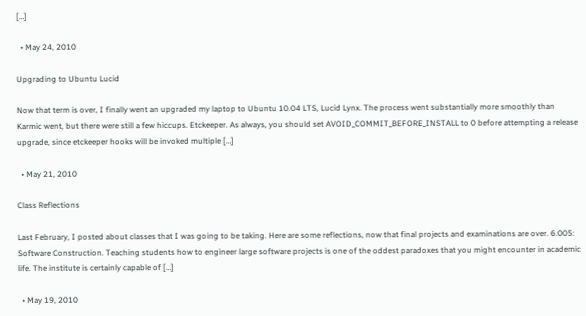[…]

  • May 24, 2010

Upgrading to Ubuntu Lucid

Now that term is over, I finally went an upgraded my laptop to Ubuntu 10.04 LTS, Lucid Lynx. The process went substantially more smoothly than Karmic went, but there were still a few hiccups. Etckeeper. As always, you should set AVOID_COMMIT_BEFORE_INSTALL to 0 before attempting a release upgrade, since etckeeper hooks will be invoked multiple […]

  • May 21, 2010

Class Reflections

Last February, I posted about classes that I was going to be taking. Here are some reflections, now that final projects and examinations are over. 6.005: Software Construction. Teaching students how to engineer large software projects is one of the oddest paradoxes that you might encounter in academic life. The institute is certainly capable of […]

  • May 19, 2010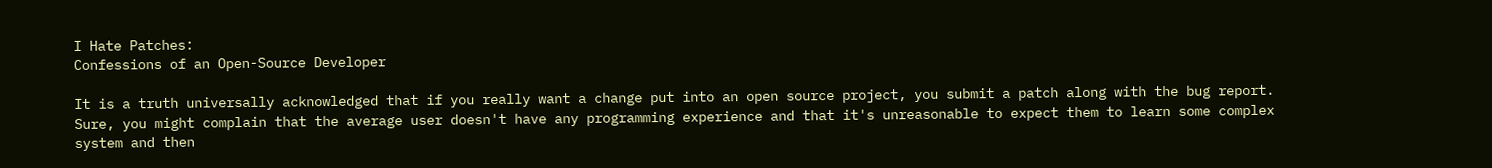I Hate Patches:
Confessions of an Open-Source Developer

It is a truth universally acknowledged that if you really want a change put into an open source project, you submit a patch along with the bug report. Sure, you might complain that the average user doesn't have any programming experience and that it's unreasonable to expect them to learn some complex system and then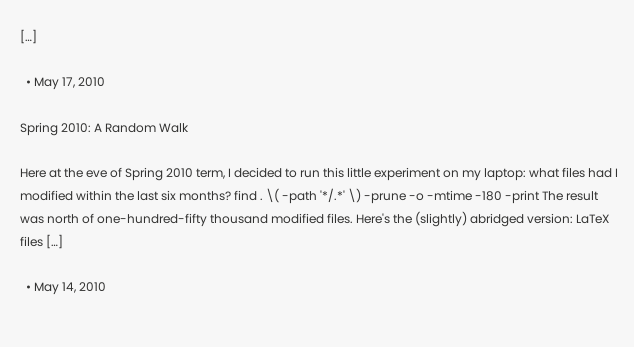[…]

  • May 17, 2010

Spring 2010: A Random Walk

Here at the eve of Spring 2010 term, I decided to run this little experiment on my laptop: what files had I modified within the last six months? find . \( -path '*/.*' \) -prune -o -mtime -180 -print The result was north of one-hundred-fifty thousand modified files. Here's the (slightly) abridged version: LaTeX files […]

  • May 14, 2010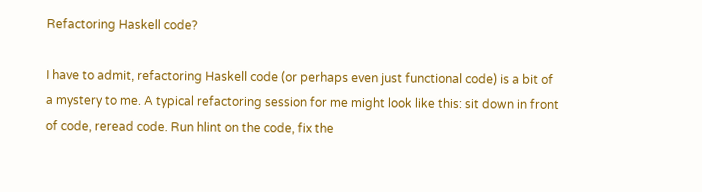Refactoring Haskell code?

I have to admit, refactoring Haskell code (or perhaps even just functional code) is a bit of a mystery to me. A typical refactoring session for me might look like this: sit down in front of code, reread code. Run hlint on the code, fix the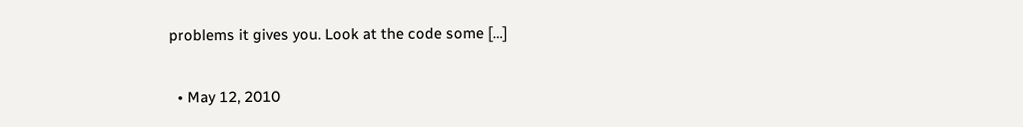problems it gives you. Look at the code some […]

  • May 12, 2010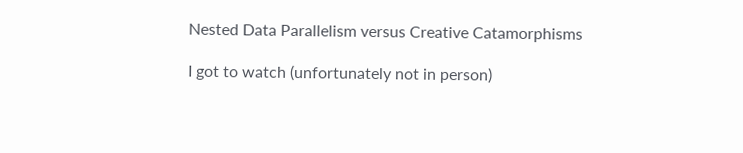Nested Data Parallelism versus Creative Catamorphisms

I got to watch (unfortunately not in person)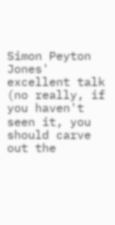Simon Peyton Jones' excellent talk (no really, if you haven't seen it, you should carve out the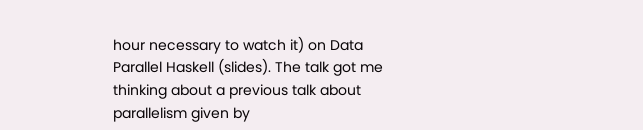hour necessary to watch it) on Data Parallel Haskell (slides). The talk got me thinking about a previous talk about parallelism given by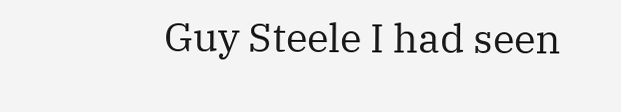Guy Steele I had seen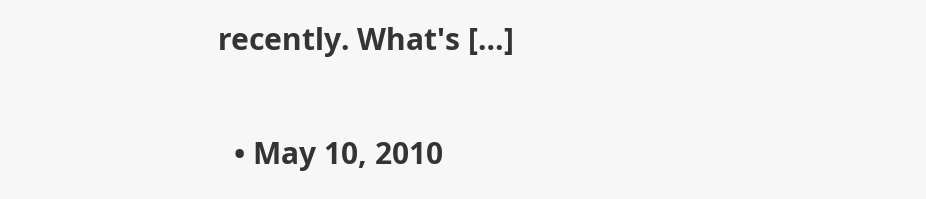recently. What's […]

  • May 10, 2010